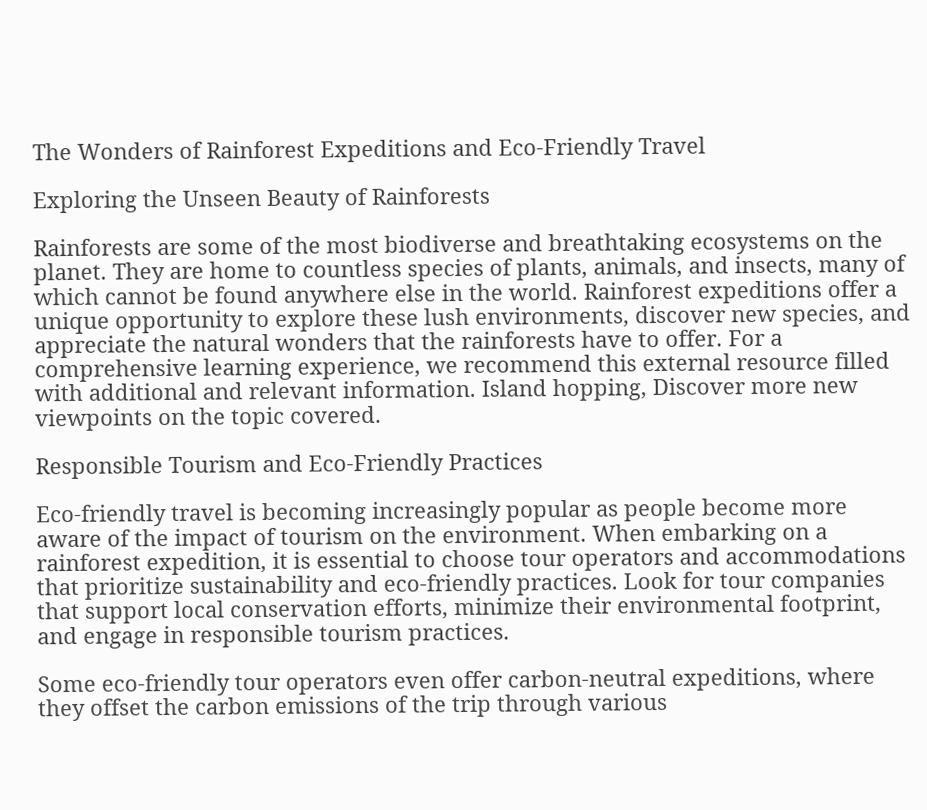The Wonders of Rainforest Expeditions and Eco-Friendly Travel

Exploring the Unseen Beauty of Rainforests

Rainforests are some of the most biodiverse and breathtaking ecosystems on the planet. They are home to countless species of plants, animals, and insects, many of which cannot be found anywhere else in the world. Rainforest expeditions offer a unique opportunity to explore these lush environments, discover new species, and appreciate the natural wonders that the rainforests have to offer. For a comprehensive learning experience, we recommend this external resource filled with additional and relevant information. Island hopping, Discover more new viewpoints on the topic covered.

Responsible Tourism and Eco-Friendly Practices

Eco-friendly travel is becoming increasingly popular as people become more aware of the impact of tourism on the environment. When embarking on a rainforest expedition, it is essential to choose tour operators and accommodations that prioritize sustainability and eco-friendly practices. Look for tour companies that support local conservation efforts, minimize their environmental footprint, and engage in responsible tourism practices.

Some eco-friendly tour operators even offer carbon-neutral expeditions, where they offset the carbon emissions of the trip through various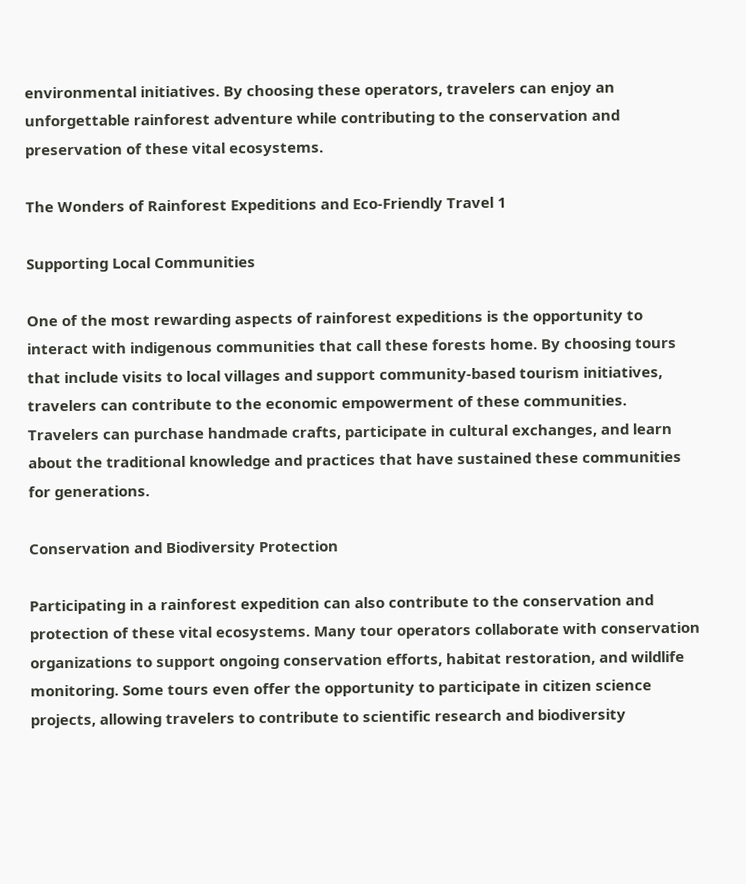environmental initiatives. By choosing these operators, travelers can enjoy an unforgettable rainforest adventure while contributing to the conservation and preservation of these vital ecosystems.

The Wonders of Rainforest Expeditions and Eco-Friendly Travel 1

Supporting Local Communities

One of the most rewarding aspects of rainforest expeditions is the opportunity to interact with indigenous communities that call these forests home. By choosing tours that include visits to local villages and support community-based tourism initiatives, travelers can contribute to the economic empowerment of these communities. Travelers can purchase handmade crafts, participate in cultural exchanges, and learn about the traditional knowledge and practices that have sustained these communities for generations.

Conservation and Biodiversity Protection

Participating in a rainforest expedition can also contribute to the conservation and protection of these vital ecosystems. Many tour operators collaborate with conservation organizations to support ongoing conservation efforts, habitat restoration, and wildlife monitoring. Some tours even offer the opportunity to participate in citizen science projects, allowing travelers to contribute to scientific research and biodiversity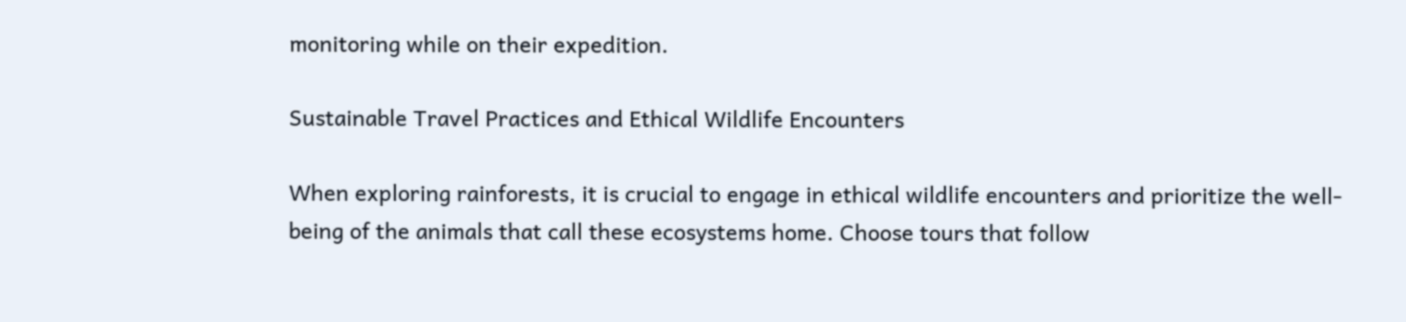monitoring while on their expedition.

Sustainable Travel Practices and Ethical Wildlife Encounters

When exploring rainforests, it is crucial to engage in ethical wildlife encounters and prioritize the well-being of the animals that call these ecosystems home. Choose tours that follow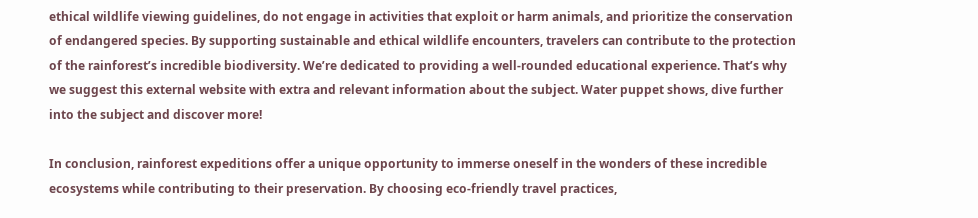ethical wildlife viewing guidelines, do not engage in activities that exploit or harm animals, and prioritize the conservation of endangered species. By supporting sustainable and ethical wildlife encounters, travelers can contribute to the protection of the rainforest’s incredible biodiversity. We’re dedicated to providing a well-rounded educational experience. That’s why we suggest this external website with extra and relevant information about the subject. Water puppet shows, dive further into the subject and discover more!

In conclusion, rainforest expeditions offer a unique opportunity to immerse oneself in the wonders of these incredible ecosystems while contributing to their preservation. By choosing eco-friendly travel practices,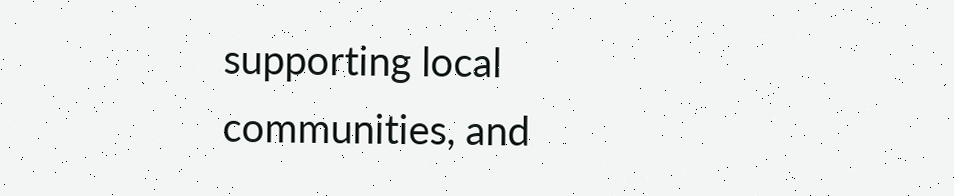supporting local communities, and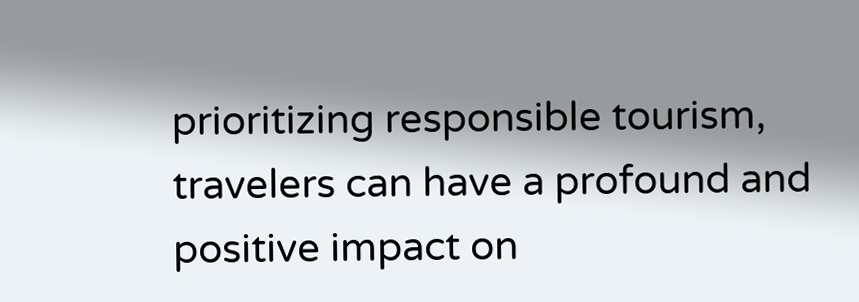prioritizing responsible tourism, travelers can have a profound and positive impact on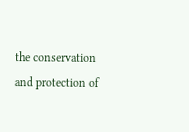the conservation and protection of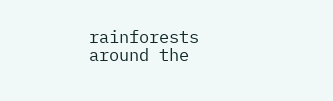rainforests around the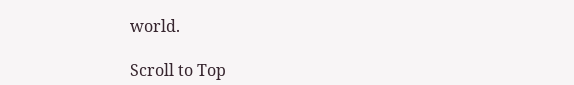world.

Scroll to Top